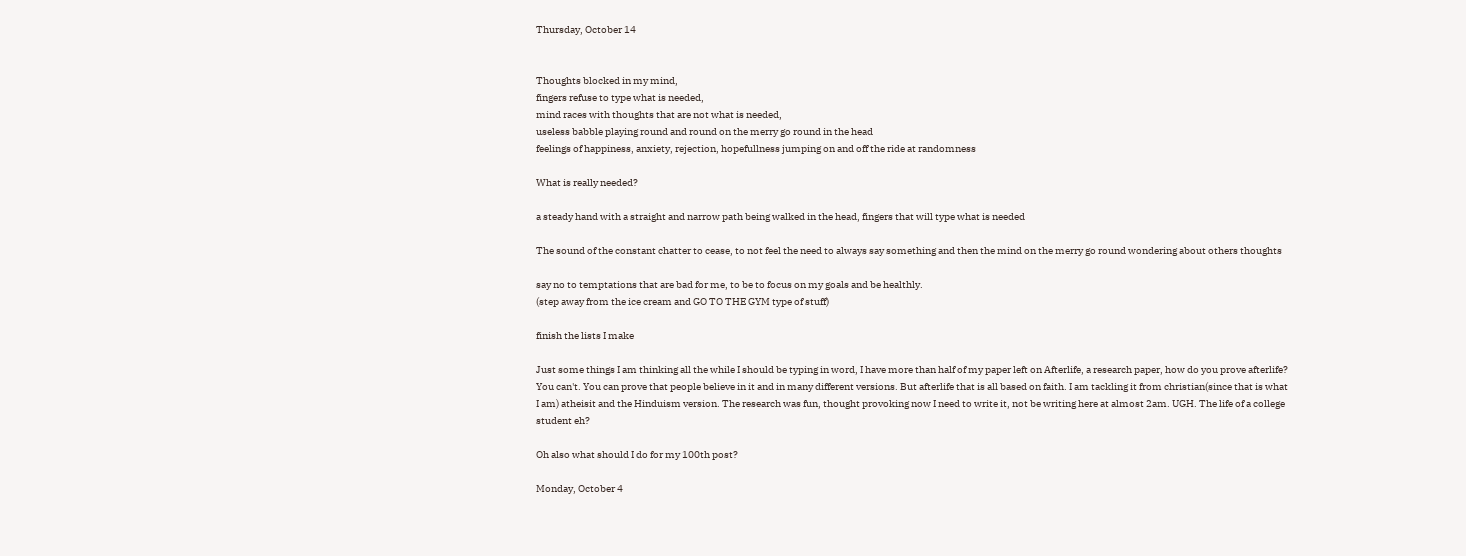Thursday, October 14


Thoughts blocked in my mind,
fingers refuse to type what is needed,
mind races with thoughts that are not what is needed,
useless babble playing round and round on the merry go round in the head
feelings of happiness, anxiety, rejection, hopefullness jumping on and off the ride at randomness

What is really needed?

a steady hand with a straight and narrow path being walked in the head, fingers that will type what is needed

The sound of the constant chatter to cease, to not feel the need to always say something and then the mind on the merry go round wondering about others thoughts

say no to temptations that are bad for me, to be to focus on my goals and be healthly.
(step away from the ice cream and GO TO THE GYM type of stuff)

finish the lists I make

Just some things I am thinking all the while I should be typing in word, I have more than half of my paper left on Afterlife, a research paper, how do you prove afterlife? You can't. You can prove that people believe in it and in many different versions. But afterlife that is all based on faith. I am tackling it from christian(since that is what I am) atheisit and the Hinduism version. The research was fun, thought provoking now I need to write it, not be writing here at almost 2am. UGH. The life of a college student eh?

Oh also what should I do for my 100th post?

Monday, October 4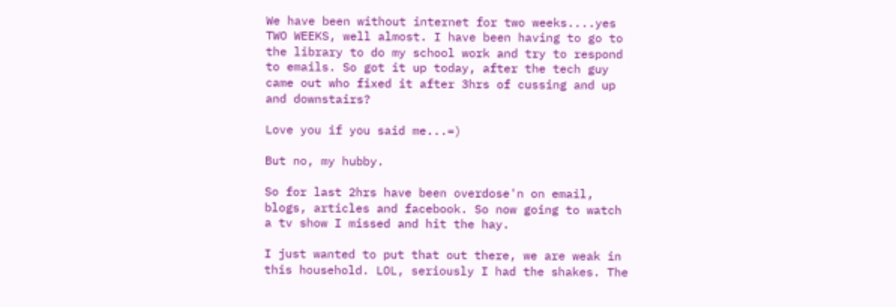We have been without internet for two weeks....yes TWO WEEKS, well almost. I have been having to go to the library to do my school work and try to respond to emails. So got it up today, after the tech guy came out who fixed it after 3hrs of cussing and up and downstairs?

Love you if you said me...=)

But no, my hubby.

So for last 2hrs have been overdose'n on email, blogs, articles and facebook. So now going to watch a tv show I missed and hit the hay.

I just wanted to put that out there, we are weak in this household. LOL, seriously I had the shakes. The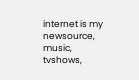internet is my newsource, music, tvshows,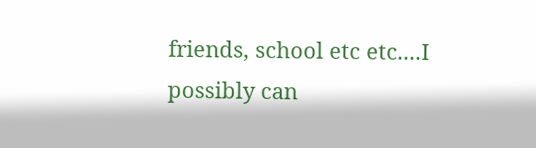friends, school etc etc....I possibly can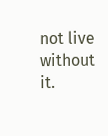not live without it.